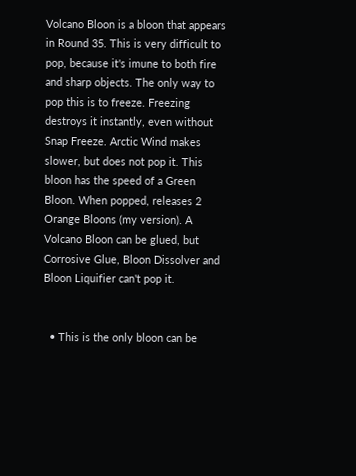Volcano Bloon is a bloon that appears in Round 35. This is very difficult to pop, because it's imune to both fire and sharp objects. The only way to pop this is to freeze. Freezing destroys it instantly, even without Snap Freeze. Arctic Wind makes slower, but does not pop it. This bloon has the speed of a Green Bloon. When popped, releases 2 Orange Bloons (my version). A Volcano Bloon can be glued, but Corrosive Glue, Bloon Dissolver and Bloon Liquifier can't pop it.


  • This is the only bloon can be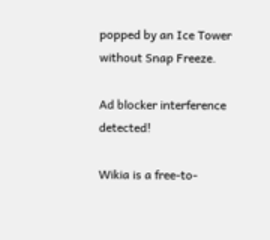popped by an Ice Tower without Snap Freeze.

Ad blocker interference detected!

Wikia is a free-to-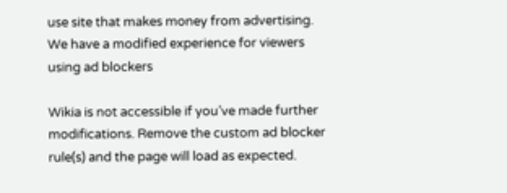use site that makes money from advertising. We have a modified experience for viewers using ad blockers

Wikia is not accessible if you’ve made further modifications. Remove the custom ad blocker rule(s) and the page will load as expected.